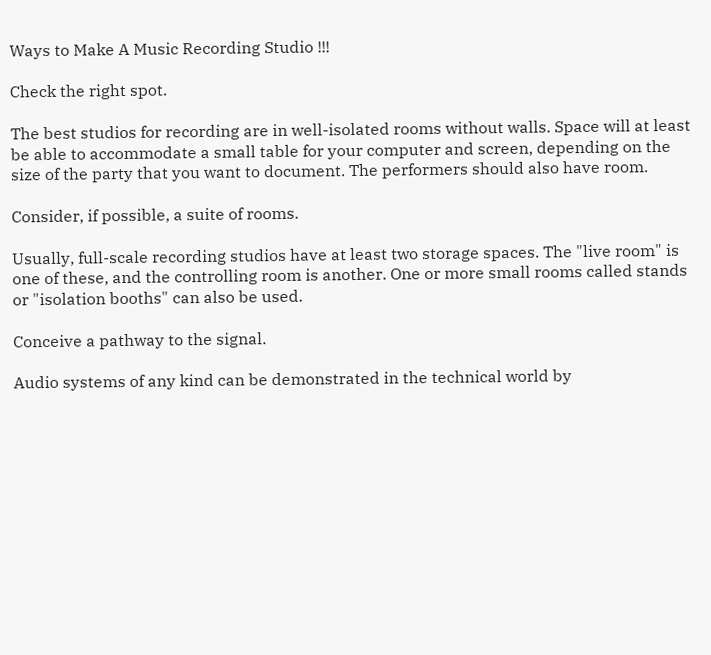Ways to Make A Music Recording Studio !!!

Check the right spot.

The best studios for recording are in well-isolated rooms without walls. Space will at least be able to accommodate a small table for your computer and screen, depending on the size of the party that you want to document. The performers should also have room.

Consider, if possible, a suite of rooms.

Usually, full-scale recording studios have at least two storage spaces. The "live room" is one of these, and the controlling room is another. One or more small rooms called stands or "isolation booths" can also be used.

Conceive a pathway to the signal.

Audio systems of any kind can be demonstrated in the technical world by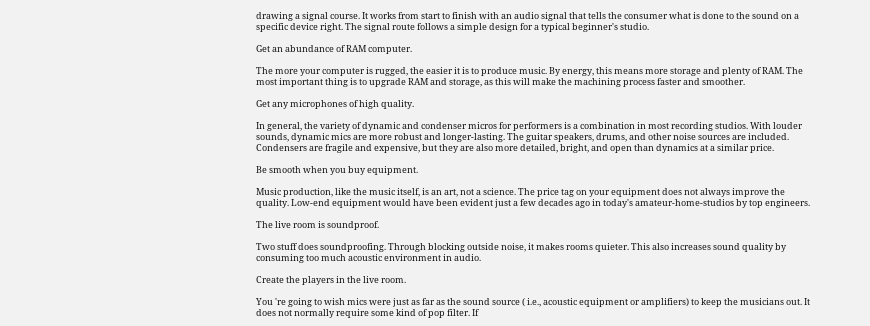drawing a signal course. It works from start to finish with an audio signal that tells the consumer what is done to the sound on a specific device right. The signal route follows a simple design for a typical beginner's studio.

Get an abundance of RAM computer.

The more your computer is rugged, the easier it is to produce music. By energy, this means more storage and plenty of RAM. The most important thing is to upgrade RAM and storage, as this will make the machining process faster and smoother.

Get any microphones of high quality.

In general, the variety of dynamic and condenser micros for performers is a combination in most recording studios. With louder sounds, dynamic mics are more robust and longer-lasting. The guitar speakers, drums, and other noise sources are included. Condensers are fragile and expensive, but they are also more detailed, bright, and open than dynamics at a similar price.

Be smooth when you buy equipment.

Music production, like the music itself, is an art, not a science. The price tag on your equipment does not always improve the quality. Low-end equipment would have been evident just a few decades ago in today's amateur-home-studios by top engineers.

The live room is soundproof.

Two stuff does soundproofing. Through blocking outside noise, it makes rooms quieter. This also increases sound quality by consuming too much acoustic environment in audio.

Create the players in the live room.

You 're going to wish mics were just as far as the sound source ( i.e., acoustic equipment or amplifiers) to keep the musicians out. It does not normally require some kind of pop filter. If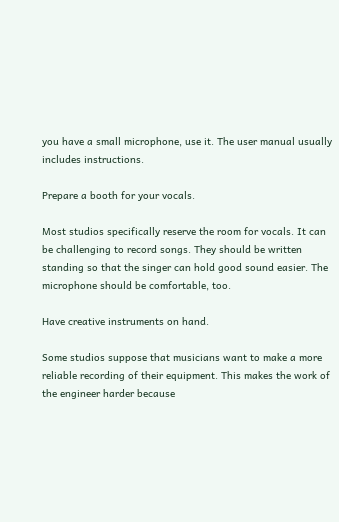you have a small microphone, use it. The user manual usually includes instructions.

Prepare a booth for your vocals.

Most studios specifically reserve the room for vocals. It can be challenging to record songs. They should be written standing so that the singer can hold good sound easier. The microphone should be comfortable, too.

Have creative instruments on hand.

Some studios suppose that musicians want to make a more reliable recording of their equipment. This makes the work of the engineer harder because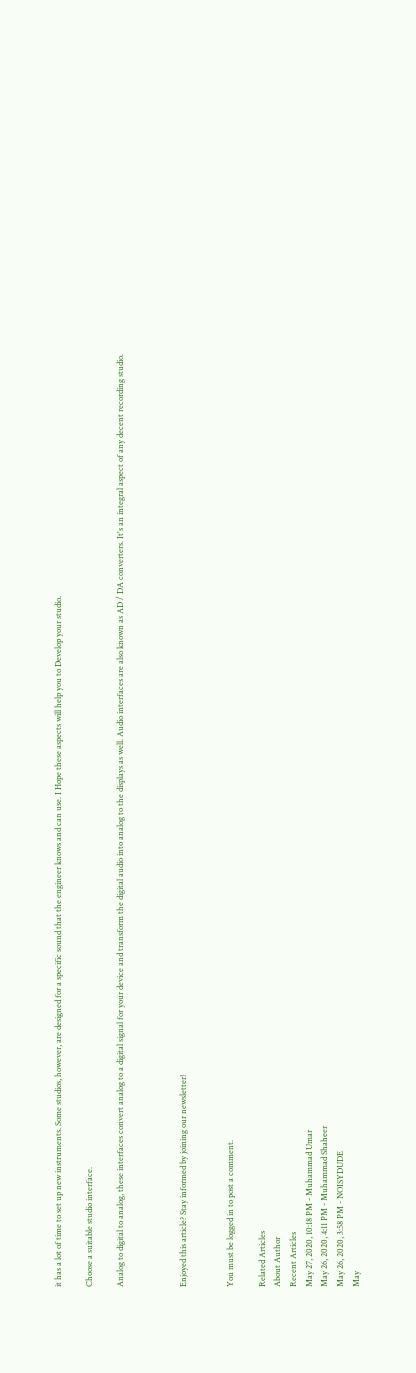it has a lot of time to set up new instruments. Some studios, however, are designed for a specific sound that the engineer knows and can use. I Hope these aspects will help you to Develop your studio.

Choose a suitable studio interface.

Analog to digital to analog, these interfaces convert analog to a digital signal for your device and transform the digital audio into analog to the displays as well. Audio interfaces are also known as AD / DA converters. It's an integral aspect of any decent recording studio.



Enjoyed this article? Stay informed by joining our newsletter!


You must be logged in to post a comment.

Related Articles
About Author
Recent Articles
May 27, 2020, 10:18 PM - Muhammad Umar
May 26, 2020, 4:11 PM - Muhammad Shaheer
May 26, 2020, 3:58 PM - NOISYDUDE
May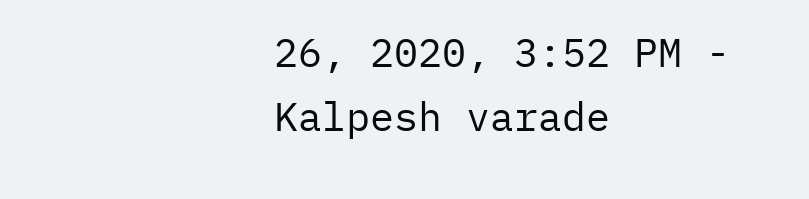26, 2020, 3:52 PM - Kalpesh varade